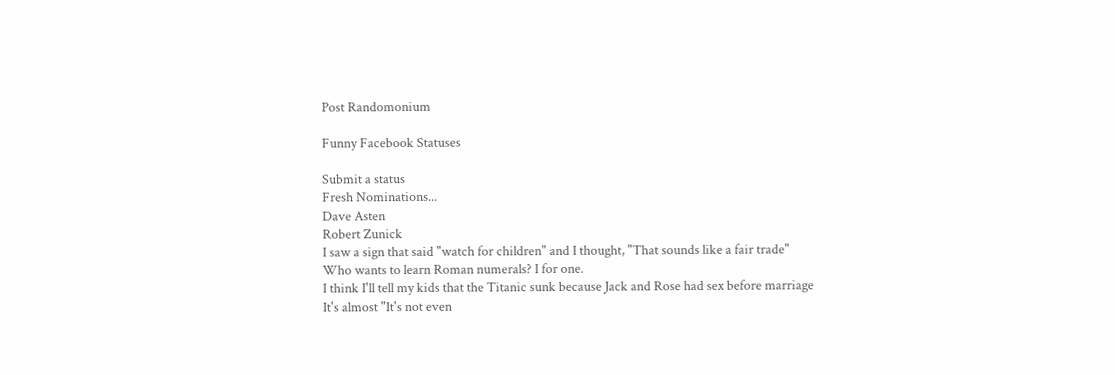Post Randomonium

Funny Facebook Statuses

Submit a status
Fresh Nominations...
Dave Asten
Robert Zunick
I saw a sign that said "watch for children" and I thought, "That sounds like a fair trade"
Who wants to learn Roman numerals? I for one.
I think I'll tell my kids that the Titanic sunk because Jack and Rose had sex before marriage
It's almost "It's not even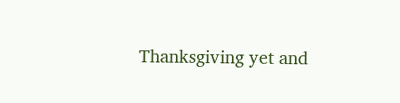Thanksgiving yet and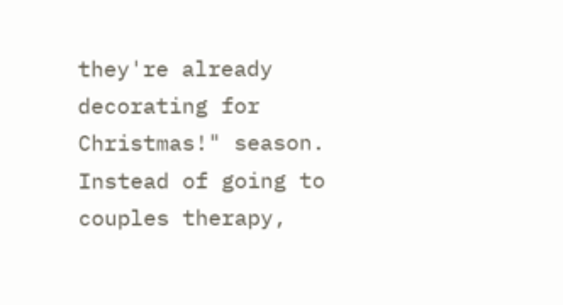they're already decorating for Christmas!" season.
Instead of going to couples therapy,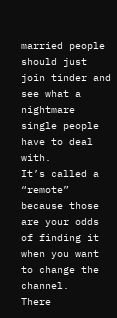married people should just join tinder and see what a nightmare single people have to deal with.
It’s called a “remote” because those are your odds of finding it when you want to change the channel.
There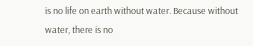is no life on earth without water. Because without water, there is no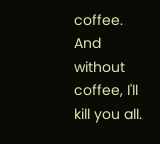coffee. And without coffee, I'll kill you all.